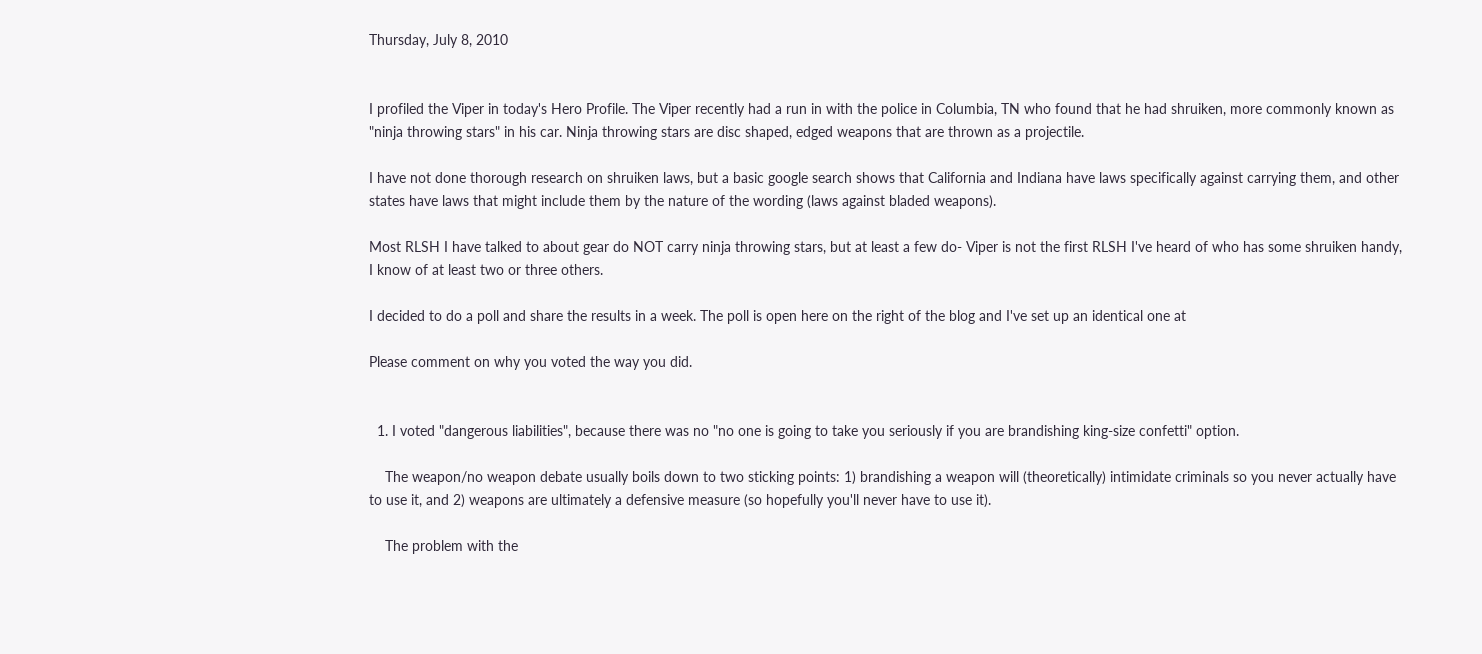Thursday, July 8, 2010


I profiled the Viper in today's Hero Profile. The Viper recently had a run in with the police in Columbia, TN who found that he had shruiken, more commonly known as "ninja throwing stars" in his car. Ninja throwing stars are disc shaped, edged weapons that are thrown as a projectile.

I have not done thorough research on shruiken laws, but a basic google search shows that California and Indiana have laws specifically against carrying them, and other states have laws that might include them by the nature of the wording (laws against bladed weapons).

Most RLSH I have talked to about gear do NOT carry ninja throwing stars, but at least a few do- Viper is not the first RLSH I've heard of who has some shruiken handy, I know of at least two or three others.

I decided to do a poll and share the results in a week. The poll is open here on the right of the blog and I've set up an identical one at

Please comment on why you voted the way you did.


  1. I voted "dangerous liabilities", because there was no "no one is going to take you seriously if you are brandishing king-size confetti" option.

    The weapon/no weapon debate usually boils down to two sticking points: 1) brandishing a weapon will (theoretically) intimidate criminals so you never actually have to use it, and 2) weapons are ultimately a defensive measure (so hopefully you'll never have to use it).

    The problem with the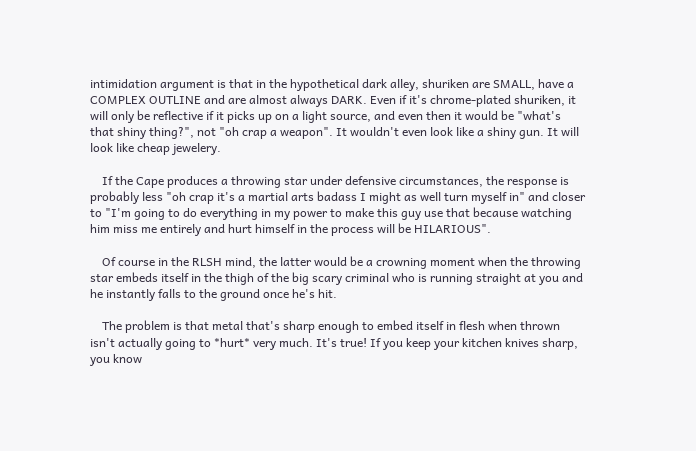intimidation argument is that in the hypothetical dark alley, shuriken are SMALL, have a COMPLEX OUTLINE and are almost always DARK. Even if it's chrome-plated shuriken, it will only be reflective if it picks up on a light source, and even then it would be "what's that shiny thing?", not "oh crap a weapon". It wouldn't even look like a shiny gun. It will look like cheap jewelery.

    If the Cape produces a throwing star under defensive circumstances, the response is probably less "oh crap it's a martial arts badass I might as well turn myself in" and closer to "I'm going to do everything in my power to make this guy use that because watching him miss me entirely and hurt himself in the process will be HILARIOUS".

    Of course in the RLSH mind, the latter would be a crowning moment when the throwing star embeds itself in the thigh of the big scary criminal who is running straight at you and he instantly falls to the ground once he's hit.

    The problem is that metal that's sharp enough to embed itself in flesh when thrown isn't actually going to *hurt* very much. It's true! If you keep your kitchen knives sharp, you know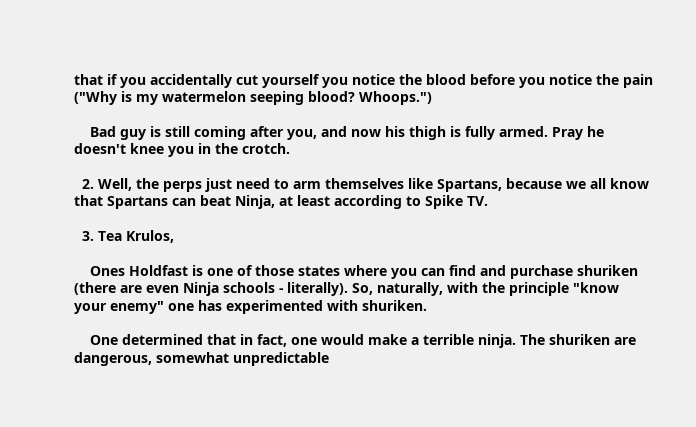that if you accidentally cut yourself you notice the blood before you notice the pain ("Why is my watermelon seeping blood? Whoops.")

    Bad guy is still coming after you, and now his thigh is fully armed. Pray he doesn't knee you in the crotch.

  2. Well, the perps just need to arm themselves like Spartans, because we all know that Spartans can beat Ninja, at least according to Spike TV.

  3. Tea Krulos,

    Ones Holdfast is one of those states where you can find and purchase shuriken (there are even Ninja schools - literally). So, naturally, with the principle "know your enemy" one has experimented with shuriken.

    One determined that in fact, one would make a terrible ninja. The shuriken are dangerous, somewhat unpredictable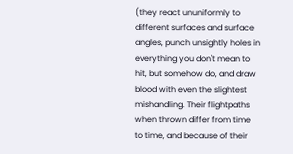(they react ununiformly to different surfaces and surface angles, punch unsightly holes in everything you don't mean to hit, but somehow do, and draw blood with even the slightest mishandling. Their flightpaths when thrown differ from time to time, and because of their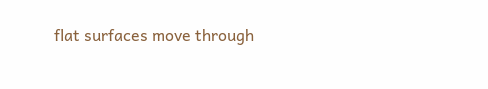flat surfaces move through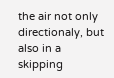the air not only directionaly, but also in a skipping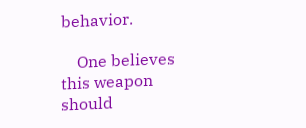behavior.

    One believes this weapon should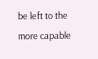be left to the more capable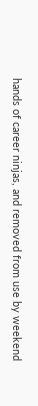hands of career ninjas, and removed from use by weekend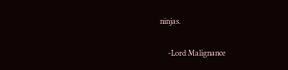ninjas.

    -Lord Malignance